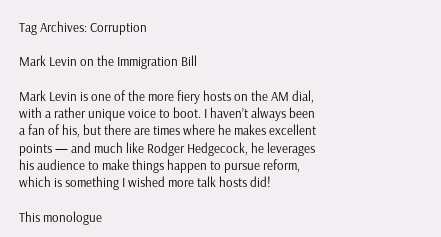Tag Archives: Corruption

Mark Levin on the Immigration Bill

Mark Levin is one of the more fiery hosts on the AM dial, with a rather unique voice to boot. I haven’t always been a fan of his, but there are times where he makes excellent points — and much like Rodger Hedgecock, he leverages his audience to make things happen to pursue reform, which is something I wished more talk hosts did!

This monologue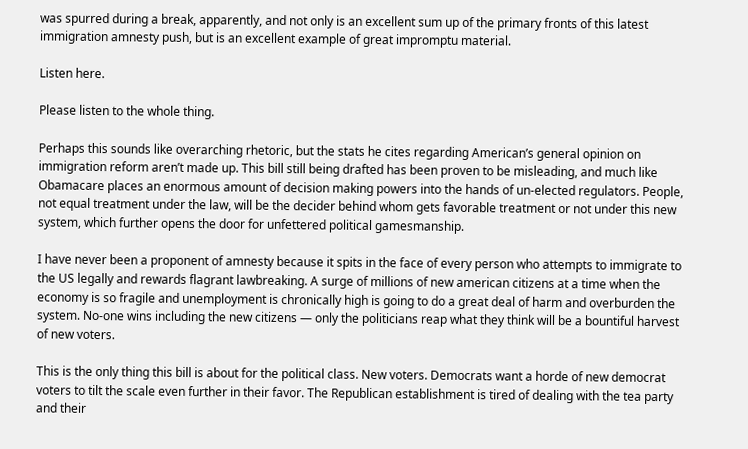was spurred during a break, apparently, and not only is an excellent sum up of the primary fronts of this latest immigration amnesty push, but is an excellent example of great impromptu material.

Listen here.

Please listen to the whole thing.

Perhaps this sounds like overarching rhetoric, but the stats he cites regarding American’s general opinion on immigration reform aren’t made up. This bill still being drafted has been proven to be misleading, and much like Obamacare places an enormous amount of decision making powers into the hands of un-elected regulators. People, not equal treatment under the law, will be the decider behind whom gets favorable treatment or not under this new system, which further opens the door for unfettered political gamesmanship.

I have never been a proponent of amnesty because it spits in the face of every person who attempts to immigrate to the US legally and rewards flagrant lawbreaking. A surge of millions of new american citizens at a time when the economy is so fragile and unemployment is chronically high is going to do a great deal of harm and overburden the system. No-one wins including the new citizens — only the politicians reap what they think will be a bountiful harvest of new voters.

This is the only thing this bill is about for the political class. New voters. Democrats want a horde of new democrat voters to tilt the scale even further in their favor. The Republican establishment is tired of dealing with the tea party and their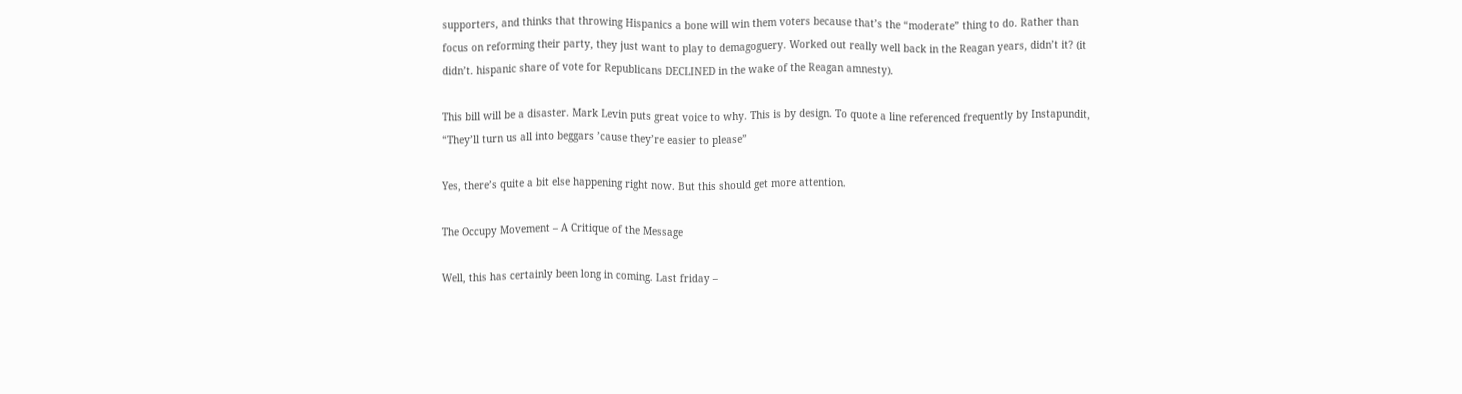supporters, and thinks that throwing Hispanics a bone will win them voters because that’s the “moderate” thing to do. Rather than focus on reforming their party, they just want to play to demagoguery. Worked out really well back in the Reagan years, didn’t it? (it didn’t. hispanic share of vote for Republicans DECLINED in the wake of the Reagan amnesty).

This bill will be a disaster. Mark Levin puts great voice to why. This is by design. To quote a line referenced frequently by Instapundit, “They’ll turn us all into beggars ’cause they’re easier to please”

Yes, there’s quite a bit else happening right now. But this should get more attention.

The Occupy Movement – A Critique of the Message

Well, this has certainly been long in coming. Last friday –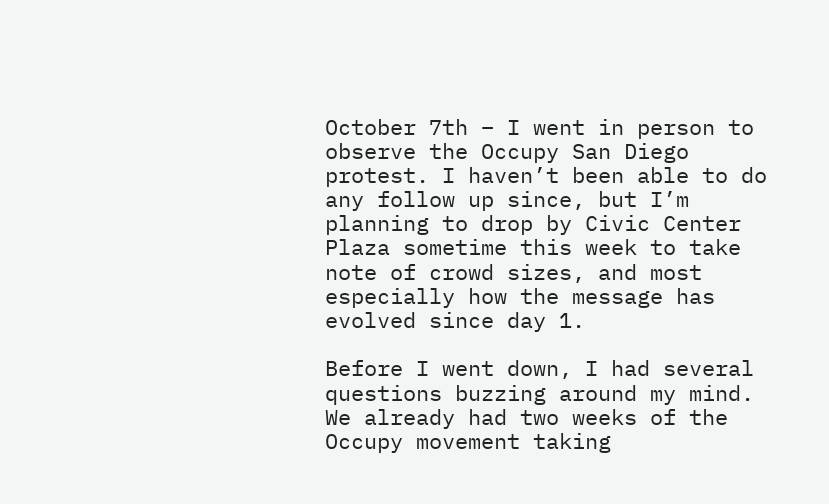October 7th – I went in person to observe the Occupy San Diego protest. I haven’t been able to do any follow up since, but I’m planning to drop by Civic Center Plaza sometime this week to take note of crowd sizes, and most especially how the message has evolved since day 1.

Before I went down, I had several questions buzzing around my mind. We already had two weeks of the Occupy movement taking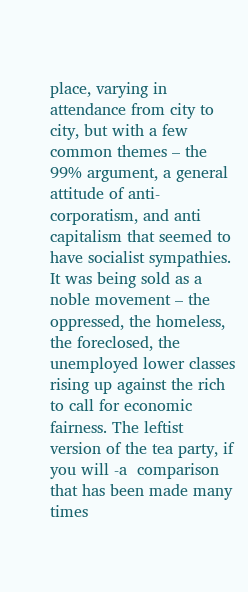place, varying in attendance from city to city, but with a few common themes – the 99% argument, a general attitude of anti-corporatism, and anti capitalism that seemed to have socialist sympathies. It was being sold as a noble movement – the oppressed, the homeless, the foreclosed, the unemployed lower classes rising up against the rich to call for economic fairness. The leftist version of the tea party, if you will -a  comparison that has been made many times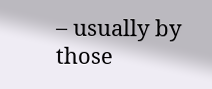– usually by those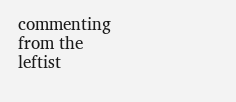commenting from the leftist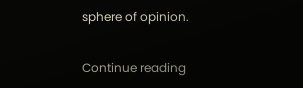sphere of opinion.

Continue reading